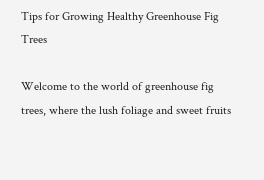Tips for Growing Healthy Greenhouse Fig Trees

Welcome to the world of greenhouse fig trees, where the lush foliage and sweet fruits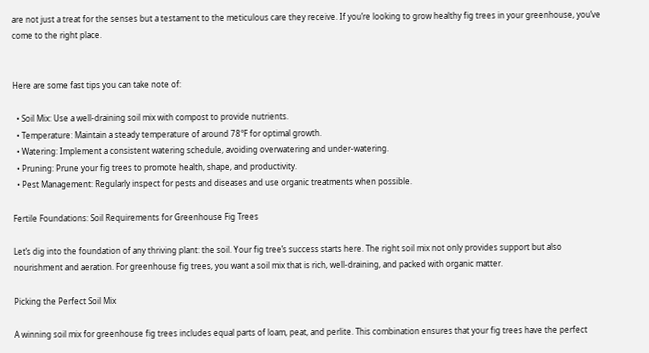are not just a treat for the senses but a testament to the meticulous care they receive. If you’re looking to grow healthy fig trees in your greenhouse, you’ve come to the right place.


Here are some fast tips you can take note of:

  • Soil Mix: Use a well-draining soil mix with compost to provide nutrients.
  • Temperature: Maintain a steady temperature of around 78°F for optimal growth.
  • Watering: Implement a consistent watering schedule, avoiding overwatering and under-watering.
  • Pruning: Prune your fig trees to promote health, shape, and productivity.
  • Pest Management: Regularly inspect for pests and diseases and use organic treatments when possible.

Fertile Foundations: Soil Requirements for Greenhouse Fig Trees

Let’s dig into the foundation of any thriving plant: the soil. Your fig tree’s success starts here. The right soil mix not only provides support but also nourishment and aeration. For greenhouse fig trees, you want a soil mix that is rich, well-draining, and packed with organic matter.

Picking the Perfect Soil Mix

A winning soil mix for greenhouse fig trees includes equal parts of loam, peat, and perlite. This combination ensures that your fig trees have the perfect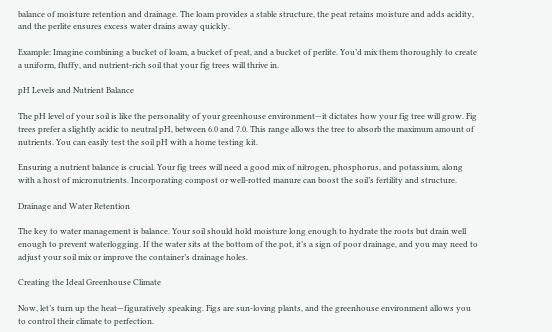balance of moisture retention and drainage. The loam provides a stable structure, the peat retains moisture and adds acidity, and the perlite ensures excess water drains away quickly.

Example: Imagine combining a bucket of loam, a bucket of peat, and a bucket of perlite. You’d mix them thoroughly to create a uniform, fluffy, and nutrient-rich soil that your fig trees will thrive in.

pH Levels and Nutrient Balance

The pH level of your soil is like the personality of your greenhouse environment—it dictates how your fig tree will grow. Fig trees prefer a slightly acidic to neutral pH, between 6.0 and 7.0. This range allows the tree to absorb the maximum amount of nutrients. You can easily test the soil pH with a home testing kit.

Ensuring a nutrient balance is crucial. Your fig trees will need a good mix of nitrogen, phosphorus, and potassium, along with a host of micronutrients. Incorporating compost or well-rotted manure can boost the soil’s fertility and structure.

Drainage and Water Retention

The key to water management is balance. Your soil should hold moisture long enough to hydrate the roots but drain well enough to prevent waterlogging. If the water sits at the bottom of the pot, it’s a sign of poor drainage, and you may need to adjust your soil mix or improve the container’s drainage holes.

Creating the Ideal Greenhouse Climate

Now, let’s turn up the heat—figuratively speaking. Figs are sun-loving plants, and the greenhouse environment allows you to control their climate to perfection.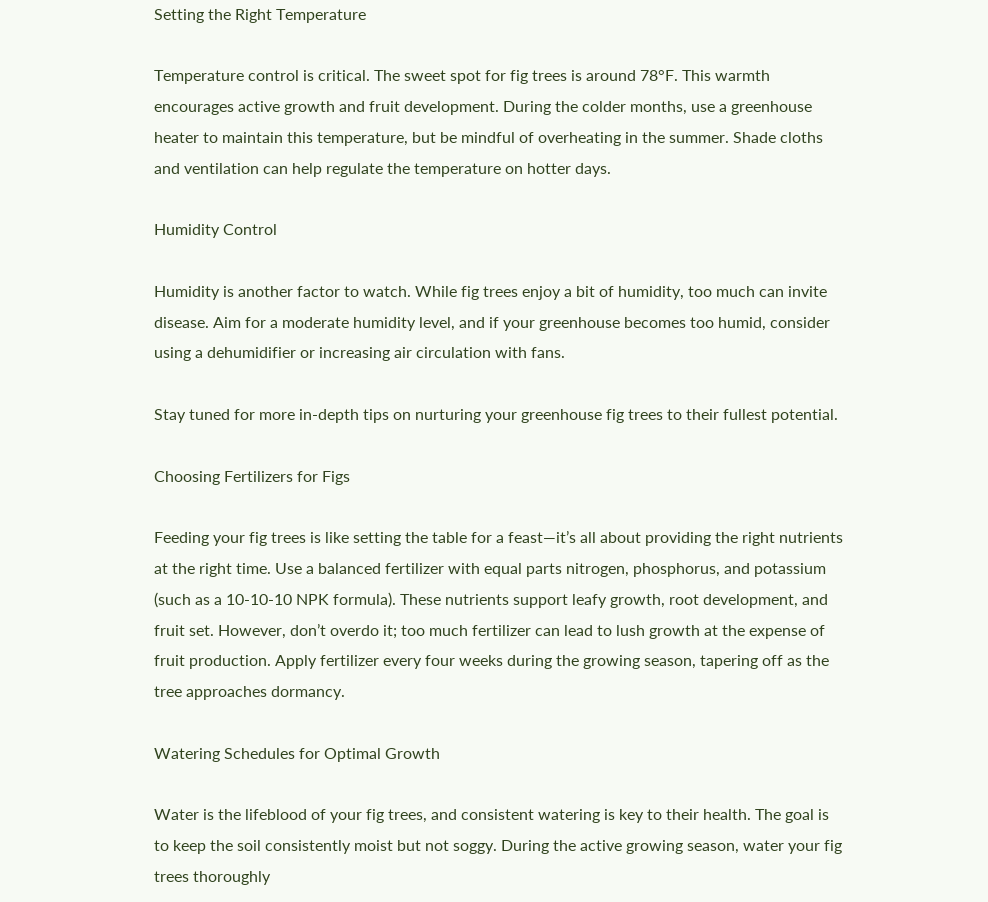Setting the Right Temperature

Temperature control is critical. The sweet spot for fig trees is around 78°F. This warmth encourages active growth and fruit development. During the colder months, use a greenhouse heater to maintain this temperature, but be mindful of overheating in the summer. Shade cloths and ventilation can help regulate the temperature on hotter days.

Humidity Control

Humidity is another factor to watch. While fig trees enjoy a bit of humidity, too much can invite disease. Aim for a moderate humidity level, and if your greenhouse becomes too humid, consider using a dehumidifier or increasing air circulation with fans.

Stay tuned for more in-depth tips on nurturing your greenhouse fig trees to their fullest potential.

Choosing Fertilizers for Figs

Feeding your fig trees is like setting the table for a feast—it’s all about providing the right nutrients at the right time. Use a balanced fertilizer with equal parts nitrogen, phosphorus, and potassium (such as a 10-10-10 NPK formula). These nutrients support leafy growth, root development, and fruit set. However, don’t overdo it; too much fertilizer can lead to lush growth at the expense of fruit production. Apply fertilizer every four weeks during the growing season, tapering off as the tree approaches dormancy.

Watering Schedules for Optimal Growth

Water is the lifeblood of your fig trees, and consistent watering is key to their health. The goal is to keep the soil consistently moist but not soggy. During the active growing season, water your fig trees thoroughly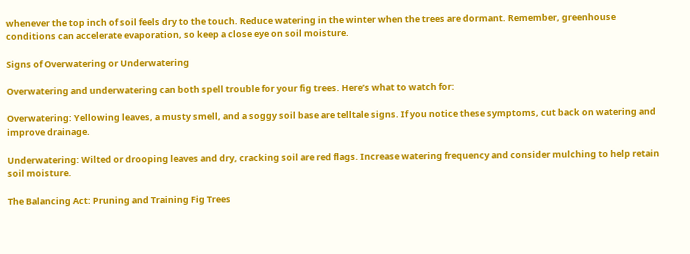whenever the top inch of soil feels dry to the touch. Reduce watering in the winter when the trees are dormant. Remember, greenhouse conditions can accelerate evaporation, so keep a close eye on soil moisture.

Signs of Overwatering or Underwatering

Overwatering and underwatering can both spell trouble for your fig trees. Here’s what to watch for:

Overwatering: Yellowing leaves, a musty smell, and a soggy soil base are telltale signs. If you notice these symptoms, cut back on watering and improve drainage.

Underwatering: Wilted or drooping leaves and dry, cracking soil are red flags. Increase watering frequency and consider mulching to help retain soil moisture.

The Balancing Act: Pruning and Training Fig Trees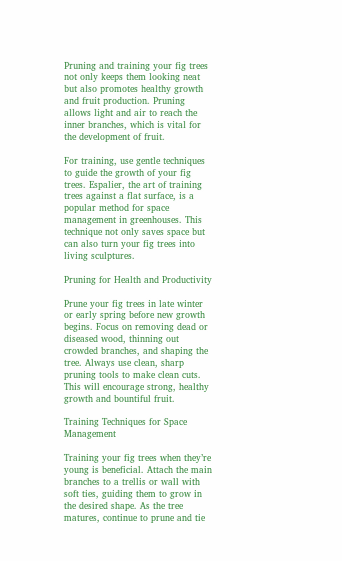Pruning and training your fig trees not only keeps them looking neat but also promotes healthy growth and fruit production. Pruning allows light and air to reach the inner branches, which is vital for the development of fruit.

For training, use gentle techniques to guide the growth of your fig trees. Espalier, the art of training trees against a flat surface, is a popular method for space management in greenhouses. This technique not only saves space but can also turn your fig trees into living sculptures.

Pruning for Health and Productivity

Prune your fig trees in late winter or early spring before new growth begins. Focus on removing dead or diseased wood, thinning out crowded branches, and shaping the tree. Always use clean, sharp pruning tools to make clean cuts. This will encourage strong, healthy growth and bountiful fruit.

Training Techniques for Space Management

Training your fig trees when they’re young is beneficial. Attach the main branches to a trellis or wall with soft ties, guiding them to grow in the desired shape. As the tree matures, continue to prune and tie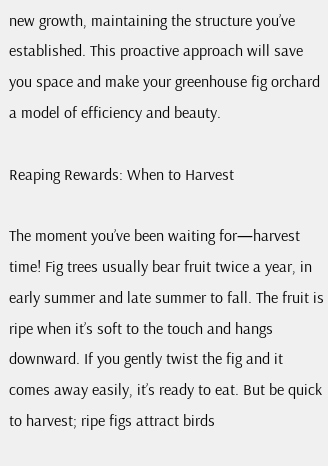new growth, maintaining the structure you’ve established. This proactive approach will save you space and make your greenhouse fig orchard a model of efficiency and beauty.

Reaping Rewards: When to Harvest

The moment you’ve been waiting for—harvest time! Fig trees usually bear fruit twice a year, in early summer and late summer to fall. The fruit is ripe when it’s soft to the touch and hangs downward. If you gently twist the fig and it comes away easily, it’s ready to eat. But be quick to harvest; ripe figs attract birds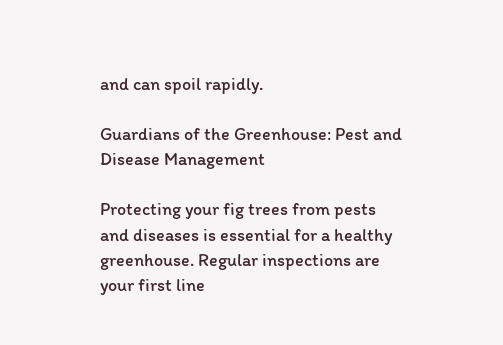and can spoil rapidly.

Guardians of the Greenhouse: Pest and Disease Management

Protecting your fig trees from pests and diseases is essential for a healthy greenhouse. Regular inspections are your first line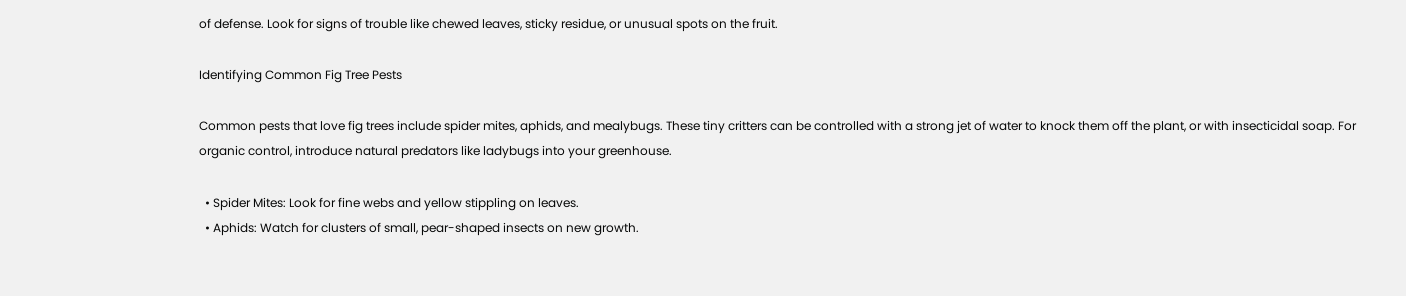of defense. Look for signs of trouble like chewed leaves, sticky residue, or unusual spots on the fruit.

Identifying Common Fig Tree Pests

Common pests that love fig trees include spider mites, aphids, and mealybugs. These tiny critters can be controlled with a strong jet of water to knock them off the plant, or with insecticidal soap. For organic control, introduce natural predators like ladybugs into your greenhouse.

  • Spider Mites: Look for fine webs and yellow stippling on leaves.
  • Aphids: Watch for clusters of small, pear-shaped insects on new growth.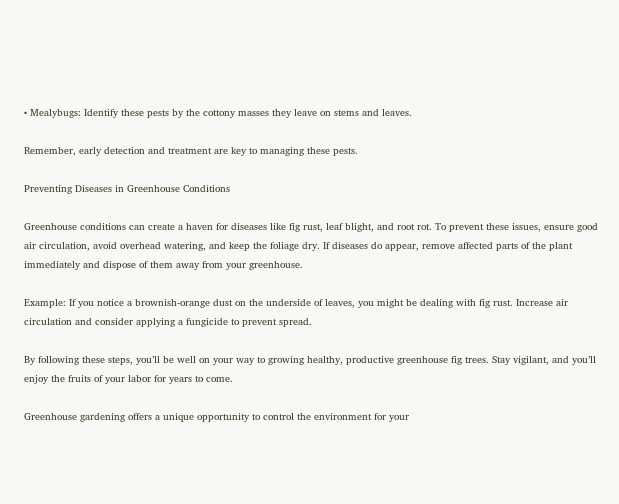• Mealybugs: Identify these pests by the cottony masses they leave on stems and leaves.

Remember, early detection and treatment are key to managing these pests.

Preventing Diseases in Greenhouse Conditions

Greenhouse conditions can create a haven for diseases like fig rust, leaf blight, and root rot. To prevent these issues, ensure good air circulation, avoid overhead watering, and keep the foliage dry. If diseases do appear, remove affected parts of the plant immediately and dispose of them away from your greenhouse.

Example: If you notice a brownish-orange dust on the underside of leaves, you might be dealing with fig rust. Increase air circulation and consider applying a fungicide to prevent spread.

By following these steps, you’ll be well on your way to growing healthy, productive greenhouse fig trees. Stay vigilant, and you’ll enjoy the fruits of your labor for years to come.

Greenhouse gardening offers a unique opportunity to control the environment for your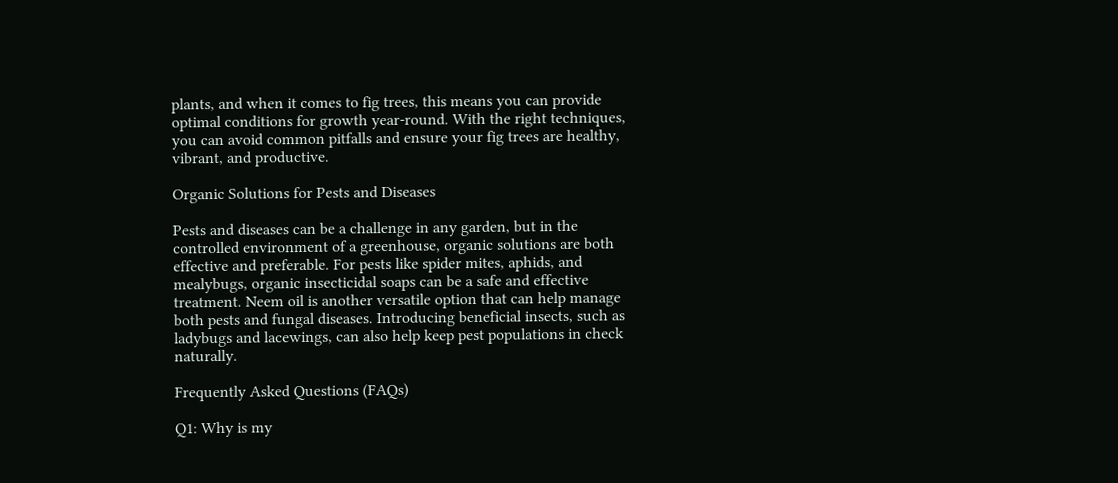plants, and when it comes to fig trees, this means you can provide optimal conditions for growth year-round. With the right techniques, you can avoid common pitfalls and ensure your fig trees are healthy, vibrant, and productive.

Organic Solutions for Pests and Diseases

Pests and diseases can be a challenge in any garden, but in the controlled environment of a greenhouse, organic solutions are both effective and preferable. For pests like spider mites, aphids, and mealybugs, organic insecticidal soaps can be a safe and effective treatment. Neem oil is another versatile option that can help manage both pests and fungal diseases. Introducing beneficial insects, such as ladybugs and lacewings, can also help keep pest populations in check naturally.

Frequently Asked Questions (FAQs)

Q1: Why is my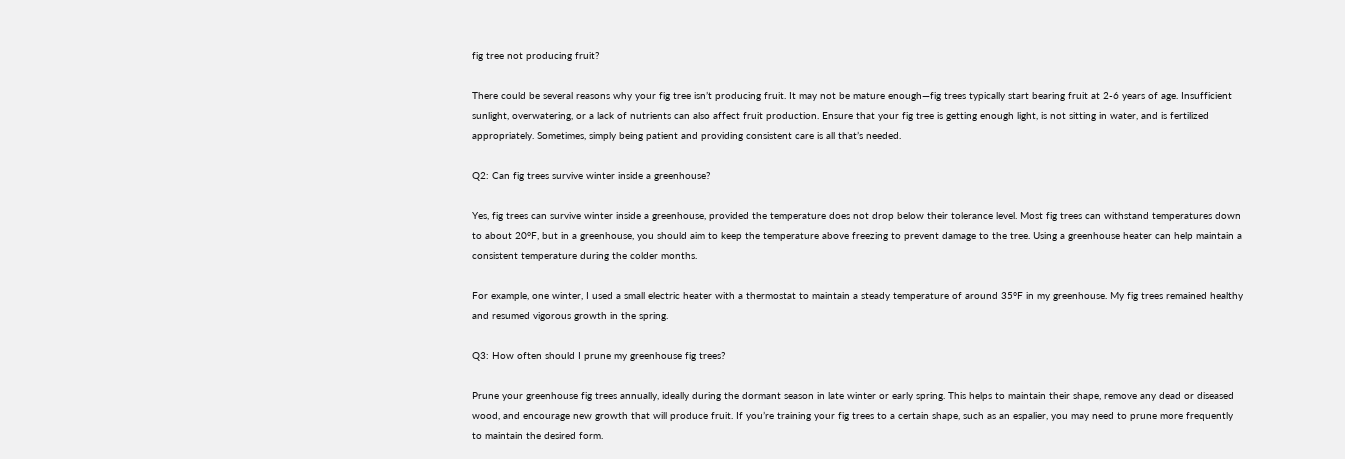fig tree not producing fruit?

There could be several reasons why your fig tree isn’t producing fruit. It may not be mature enough—fig trees typically start bearing fruit at 2-6 years of age. Insufficient sunlight, overwatering, or a lack of nutrients can also affect fruit production. Ensure that your fig tree is getting enough light, is not sitting in water, and is fertilized appropriately. Sometimes, simply being patient and providing consistent care is all that’s needed.

Q2: Can fig trees survive winter inside a greenhouse?

Yes, fig trees can survive winter inside a greenhouse, provided the temperature does not drop below their tolerance level. Most fig trees can withstand temperatures down to about 20°F, but in a greenhouse, you should aim to keep the temperature above freezing to prevent damage to the tree. Using a greenhouse heater can help maintain a consistent temperature during the colder months.

For example, one winter, I used a small electric heater with a thermostat to maintain a steady temperature of around 35°F in my greenhouse. My fig trees remained healthy and resumed vigorous growth in the spring.

Q3: How often should I prune my greenhouse fig trees?

Prune your greenhouse fig trees annually, ideally during the dormant season in late winter or early spring. This helps to maintain their shape, remove any dead or diseased wood, and encourage new growth that will produce fruit. If you’re training your fig trees to a certain shape, such as an espalier, you may need to prune more frequently to maintain the desired form.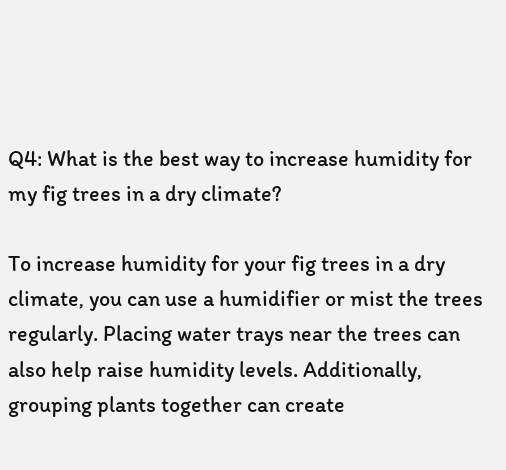Q4: What is the best way to increase humidity for my fig trees in a dry climate?

To increase humidity for your fig trees in a dry climate, you can use a humidifier or mist the trees regularly. Placing water trays near the trees can also help raise humidity levels. Additionally, grouping plants together can create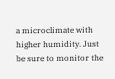a microclimate with higher humidity. Just be sure to monitor the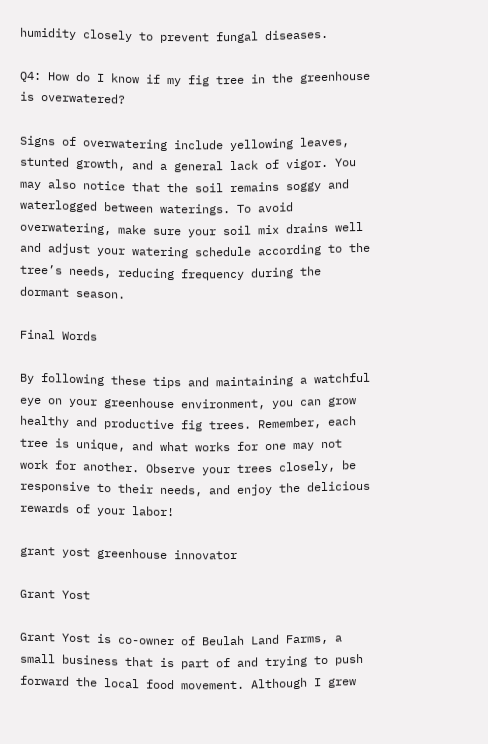humidity closely to prevent fungal diseases.

Q4: How do I know if my fig tree in the greenhouse is overwatered?

Signs of overwatering include yellowing leaves, stunted growth, and a general lack of vigor. You may also notice that the soil remains soggy and waterlogged between waterings. To avoid overwatering, make sure your soil mix drains well and adjust your watering schedule according to the tree’s needs, reducing frequency during the dormant season.

Final Words

By following these tips and maintaining a watchful eye on your greenhouse environment, you can grow healthy and productive fig trees. Remember, each tree is unique, and what works for one may not work for another. Observe your trees closely, be responsive to their needs, and enjoy the delicious rewards of your labor!

grant yost greenhouse innovator

Grant Yost

Grant Yost is co-owner of Beulah Land Farms, a small business that is part of and trying to push forward the local food movement. Although I grew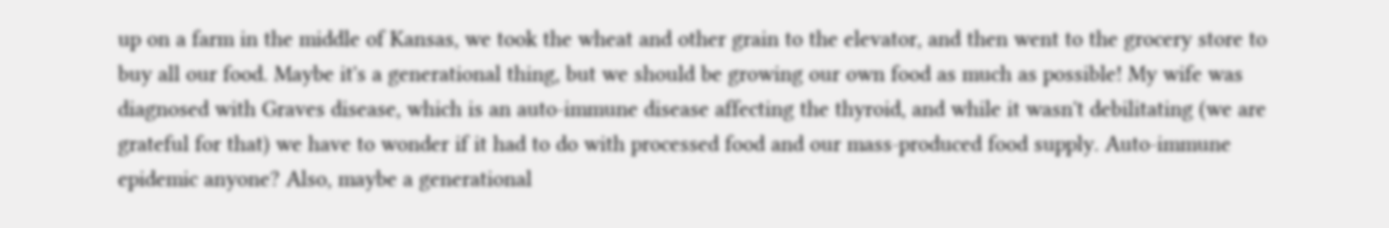up on a farm in the middle of Kansas, we took the wheat and other grain to the elevator, and then went to the grocery store to buy all our food. Maybe it's a generational thing, but we should be growing our own food as much as possible! My wife was diagnosed with Graves disease, which is an auto-immune disease affecting the thyroid, and while it wasn't debilitating (we are grateful for that) we have to wonder if it had to do with processed food and our mass-produced food supply. Auto-immune epidemic anyone? Also, maybe a generational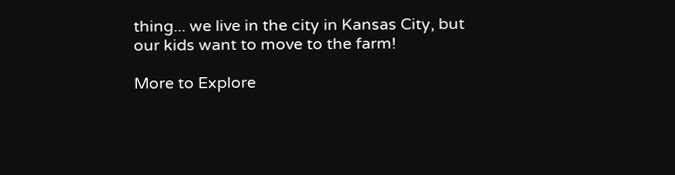thing... we live in the city in Kansas City, but our kids want to move to the farm!

More to Explore